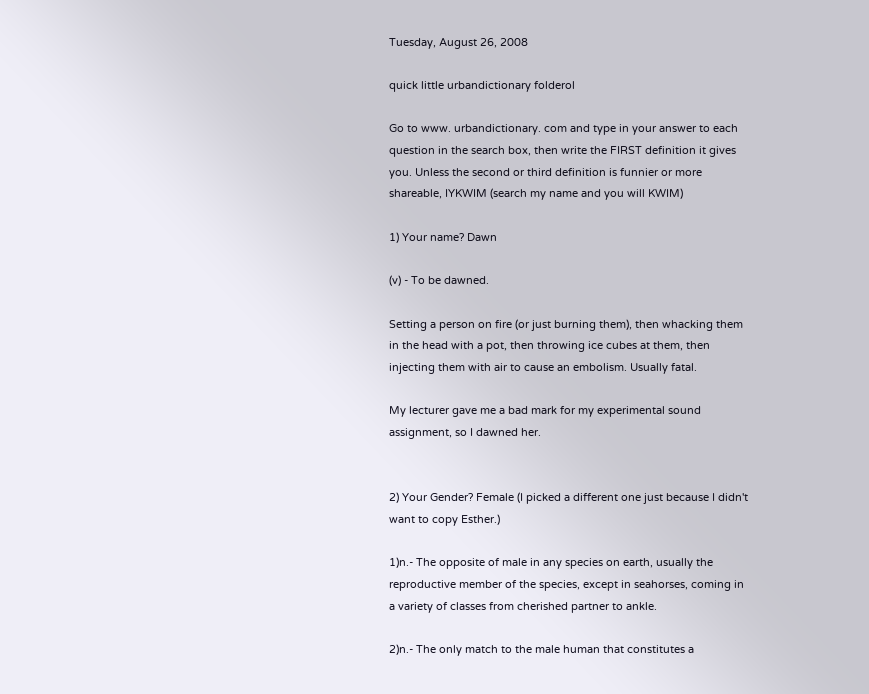Tuesday, August 26, 2008

quick little urbandictionary folderol

Go to www. urbandictionary. com and type in your answer to each question in the search box, then write the FIRST definition it gives you. Unless the second or third definition is funnier or more shareable, IYKWIM (search my name and you will KWIM)

1) Your name? Dawn

(v) - To be dawned.

Setting a person on fire (or just burning them), then whacking them in the head with a pot, then throwing ice cubes at them, then injecting them with air to cause an embolism. Usually fatal.

My lecturer gave me a bad mark for my experimental sound assignment, so I dawned her.


2) Your Gender? Female (I picked a different one just because I didn't want to copy Esther.)

1)n.- The opposite of male in any species on earth, usually the reproductive member of the species, except in seahorses, coming in a variety of classes from cherished partner to ankle.

2)n.- The only match to the male human that constitutes a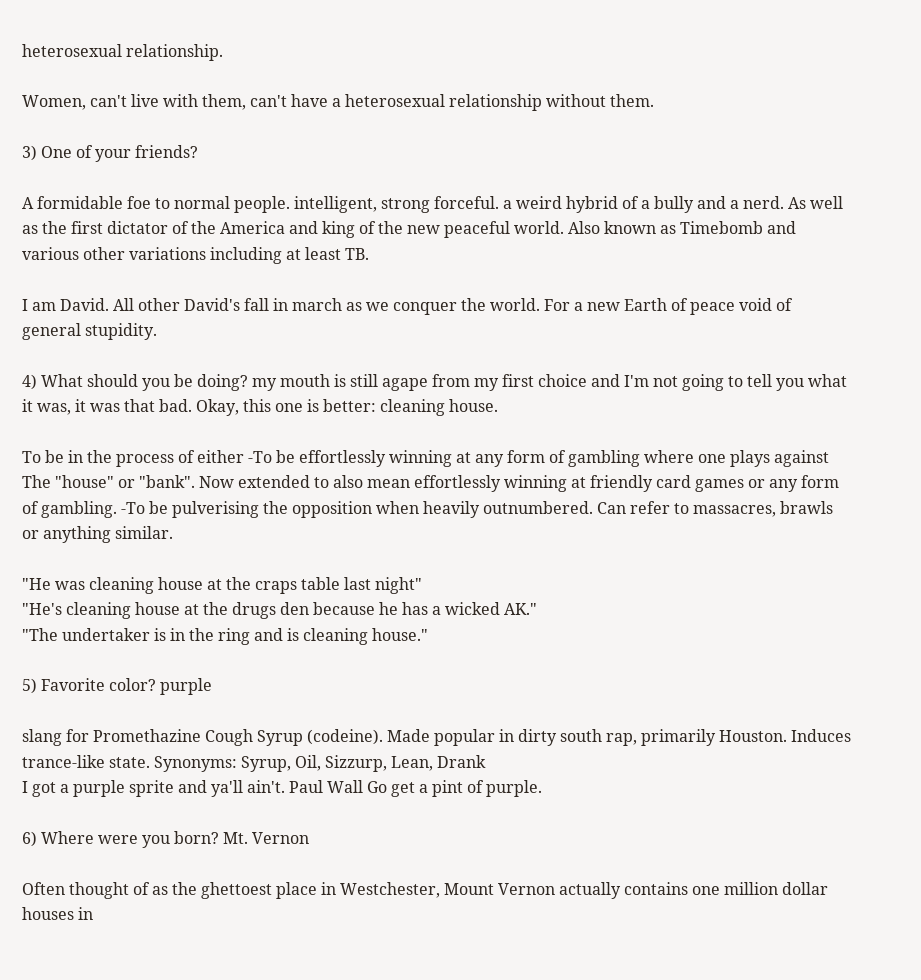heterosexual relationship.

Women, can't live with them, can't have a heterosexual relationship without them.

3) One of your friends?

A formidable foe to normal people. intelligent, strong forceful. a weird hybrid of a bully and a nerd. As well as the first dictator of the America and king of the new peaceful world. Also known as Timebomb and various other variations including at least TB.

I am David. All other David's fall in march as we conquer the world. For a new Earth of peace void of general stupidity.

4) What should you be doing? my mouth is still agape from my first choice and I'm not going to tell you what it was, it was that bad. Okay, this one is better: cleaning house.

To be in the process of either -To be effortlessly winning at any form of gambling where one plays against The "house" or "bank". Now extended to also mean effortlessly winning at friendly card games or any form of gambling. -To be pulverising the opposition when heavily outnumbered. Can refer to massacres, brawls or anything similar.

"He was cleaning house at the craps table last night"
"He's cleaning house at the drugs den because he has a wicked AK."
"The undertaker is in the ring and is cleaning house."

5) Favorite color? purple

slang for Promethazine Cough Syrup (codeine). Made popular in dirty south rap, primarily Houston. Induces trance-like state. Synonyms: Syrup, Oil, Sizzurp, Lean, Drank
I got a purple sprite and ya'll ain't. Paul Wall Go get a pint of purple.

6) Where were you born? Mt. Vernon

Often thought of as the ghettoest place in Westchester, Mount Vernon actually contains one million dollar houses in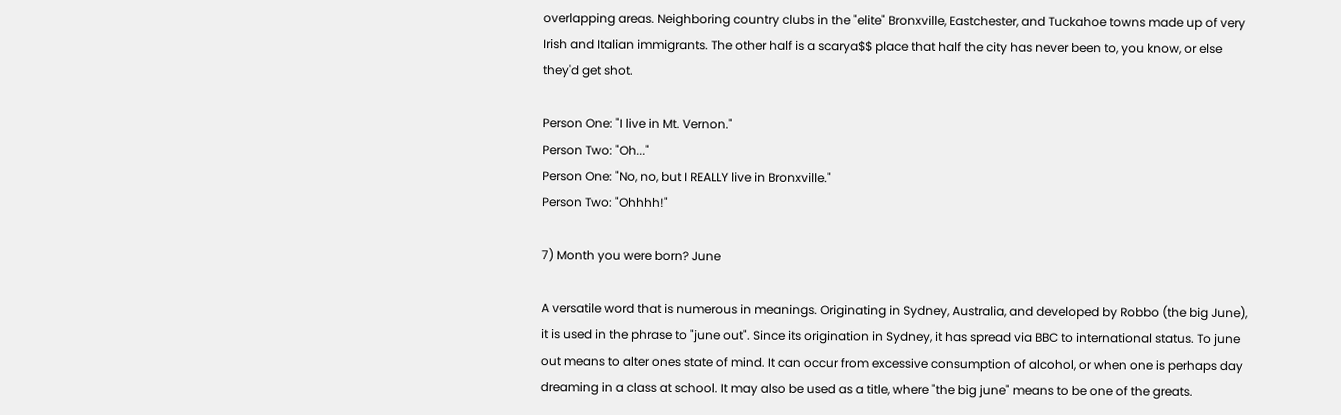overlapping areas. Neighboring country clubs in the "elite" Bronxville, Eastchester, and Tuckahoe towns made up of very Irish and Italian immigrants. The other half is a scarya$$ place that half the city has never been to, you know, or else they'd get shot.

Person One: "I live in Mt. Vernon."
Person Two: "Oh..."
Person One: "No, no, but I REALLY live in Bronxville."
Person Two: "Ohhhh!"

7) Month you were born? June

A versatile word that is numerous in meanings. Originating in Sydney, Australia, and developed by Robbo (the big June), it is used in the phrase to "june out". Since its origination in Sydney, it has spread via BBC to international status. To june out means to alter ones state of mind. It can occur from excessive consumption of alcohol, or when one is perhaps day dreaming in a class at school. It may also be used as a title, where "the big june" means to be one of the greats.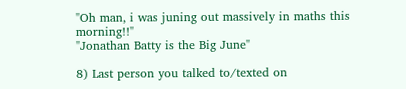"Oh man, i was juning out massively in maths this morning!!"
"Jonathan Batty is the Big June"

8) Last person you talked to/texted on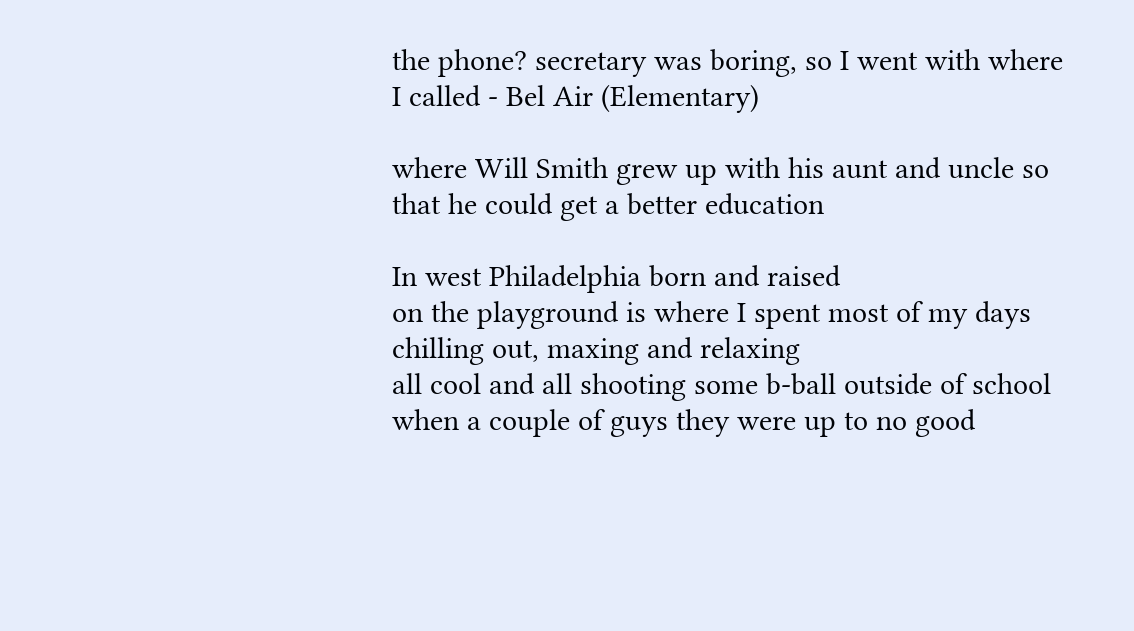the phone? secretary was boring, so I went with where I called - Bel Air (Elementary)

where Will Smith grew up with his aunt and uncle so that he could get a better education

In west Philadelphia born and raised
on the playground is where I spent most of my days
chilling out, maxing and relaxing
all cool and all shooting some b-ball outside of school
when a couple of guys they were up to no good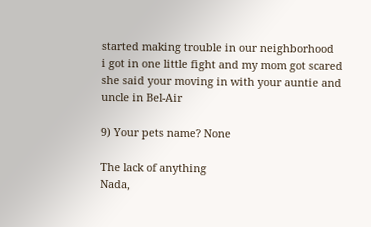started making trouble in our neighborhood
i got in one little fight and my mom got scared
she said your moving in with your auntie and uncle in Bel-Air

9) Your pets name? None

The lack of anything
Nada,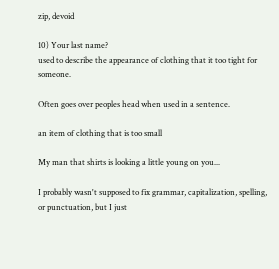zip, devoid

10) Your last name?
used to describe the appearance of clothing that it too tight for someone.

Often goes over peoples head when used in a sentence.

an item of clothing that is too small

My man that shirts is looking a little young on you...

I probably wasn't supposed to fix grammar, capitalization, spelling, or punctuation, but I just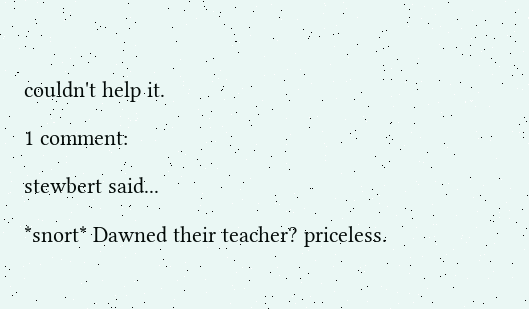couldn't help it.

1 comment:

stewbert said...

*snort* Dawned their teacher? priceless.